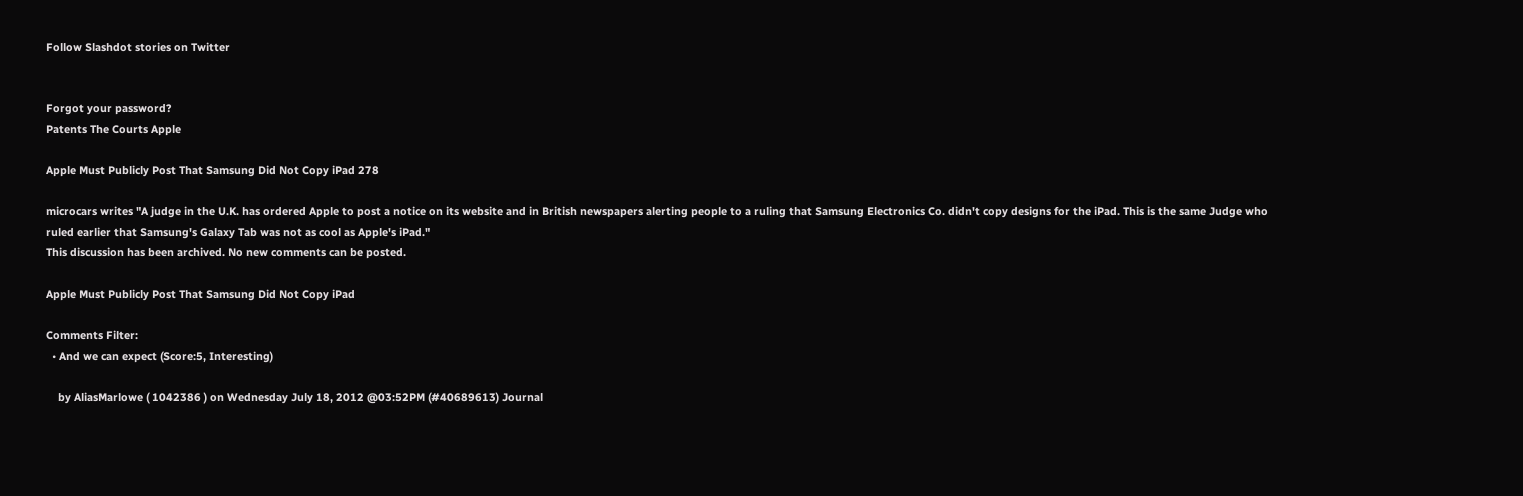Follow Slashdot stories on Twitter


Forgot your password?
Patents The Courts Apple

Apple Must Publicly Post That Samsung Did Not Copy iPad 278

microcars writes "A judge in the U.K. has ordered Apple to post a notice on its website and in British newspapers alerting people to a ruling that Samsung Electronics Co. didn't copy designs for the iPad. This is the same Judge who ruled earlier that Samsung's Galaxy Tab was not as cool as Apple's iPad."
This discussion has been archived. No new comments can be posted.

Apple Must Publicly Post That Samsung Did Not Copy iPad

Comments Filter:
  • And we can expect (Score:5, Interesting)

    by AliasMarlowe ( 1042386 ) on Wednesday July 18, 2012 @03:52PM (#40689613) Journal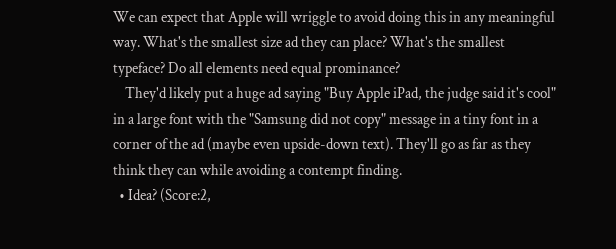We can expect that Apple will wriggle to avoid doing this in any meaningful way. What's the smallest size ad they can place? What's the smallest typeface? Do all elements need equal prominance?
    They'd likely put a huge ad saying "Buy Apple iPad, the judge said it's cool" in a large font with the "Samsung did not copy" message in a tiny font in a corner of the ad (maybe even upside-down text). They'll go as far as they think they can while avoiding a contempt finding.
  • Idea? (Score:2,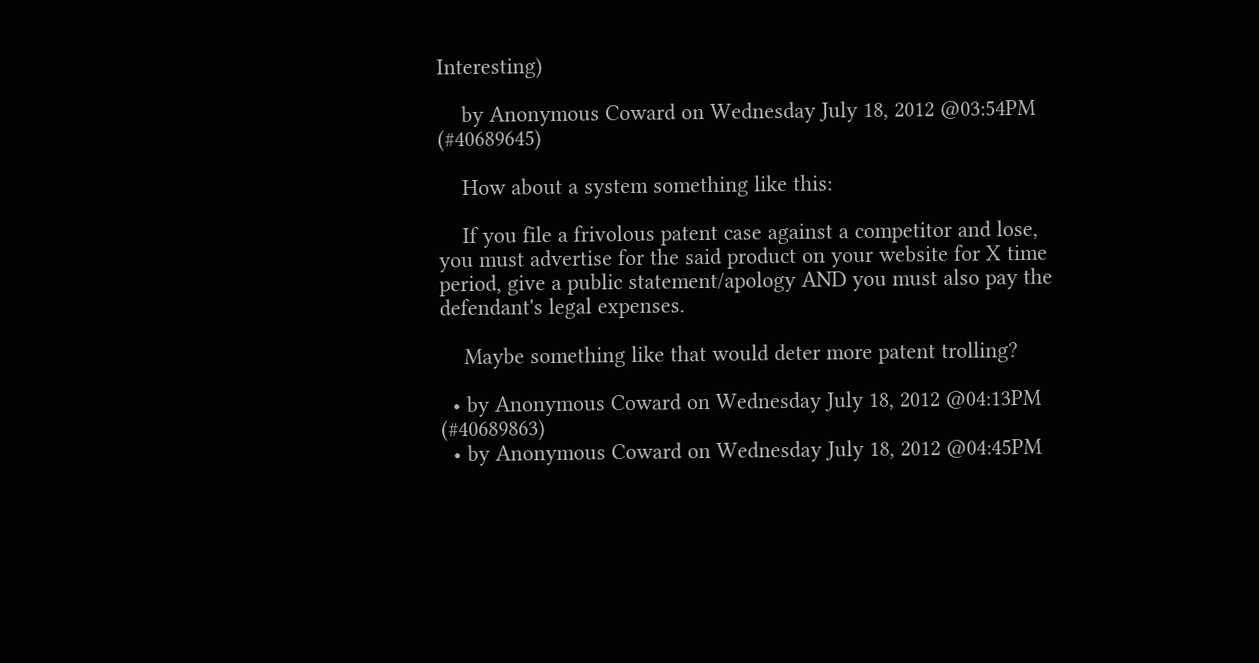Interesting)

    by Anonymous Coward on Wednesday July 18, 2012 @03:54PM (#40689645)

    How about a system something like this:

    If you file a frivolous patent case against a competitor and lose, you must advertise for the said product on your website for X time period, give a public statement/apology AND you must also pay the defendant's legal expenses.

    Maybe something like that would deter more patent trolling?

  • by Anonymous Coward on Wednesday July 18, 2012 @04:13PM (#40689863)
  • by Anonymous Coward on Wednesday July 18, 2012 @04:45PM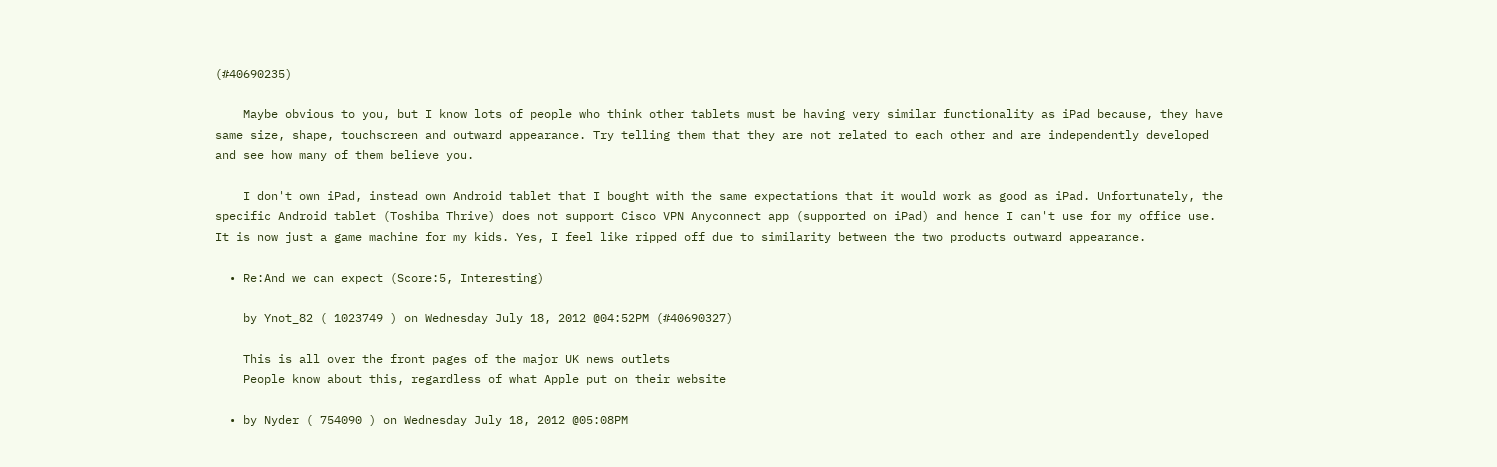(#40690235)

    Maybe obvious to you, but I know lots of people who think other tablets must be having very similar functionality as iPad because, they have same size, shape, touchscreen and outward appearance. Try telling them that they are not related to each other and are independently developed and see how many of them believe you.

    I don't own iPad, instead own Android tablet that I bought with the same expectations that it would work as good as iPad. Unfortunately, the specific Android tablet (Toshiba Thrive) does not support Cisco VPN Anyconnect app (supported on iPad) and hence I can't use for my office use. It is now just a game machine for my kids. Yes, I feel like ripped off due to similarity between the two products outward appearance.

  • Re:And we can expect (Score:5, Interesting)

    by Ynot_82 ( 1023749 ) on Wednesday July 18, 2012 @04:52PM (#40690327)

    This is all over the front pages of the major UK news outlets
    People know about this, regardless of what Apple put on their website

  • by Nyder ( 754090 ) on Wednesday July 18, 2012 @05:08PM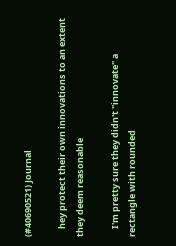(#40690521) Journal

    hey protect their own innovations to an extent they deem reasonable

    I'm pretty sure they didn't "innovate" a rectangle with rounded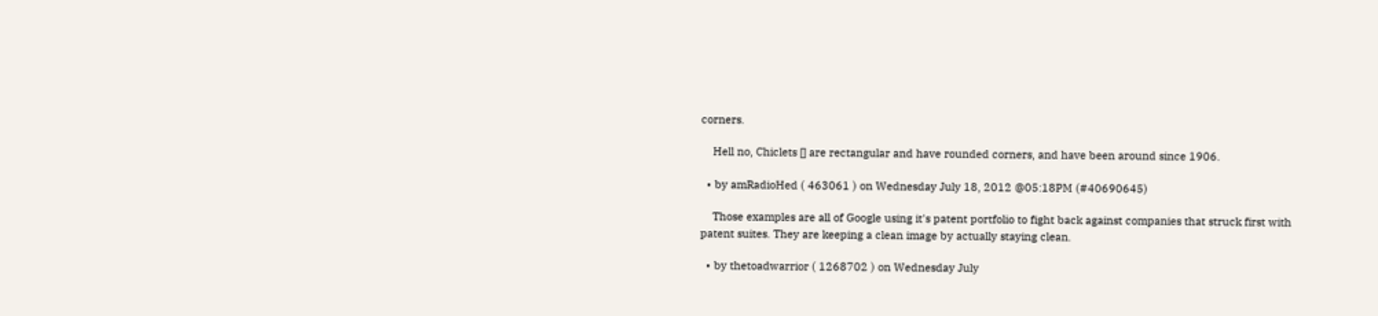corners.

    Hell no, Chiclets [] are rectangular and have rounded corners, and have been around since 1906.

  • by amRadioHed ( 463061 ) on Wednesday July 18, 2012 @05:18PM (#40690645)

    Those examples are all of Google using it's patent portfolio to fight back against companies that struck first with patent suites. They are keeping a clean image by actually staying clean.

  • by thetoadwarrior ( 1268702 ) on Wednesday July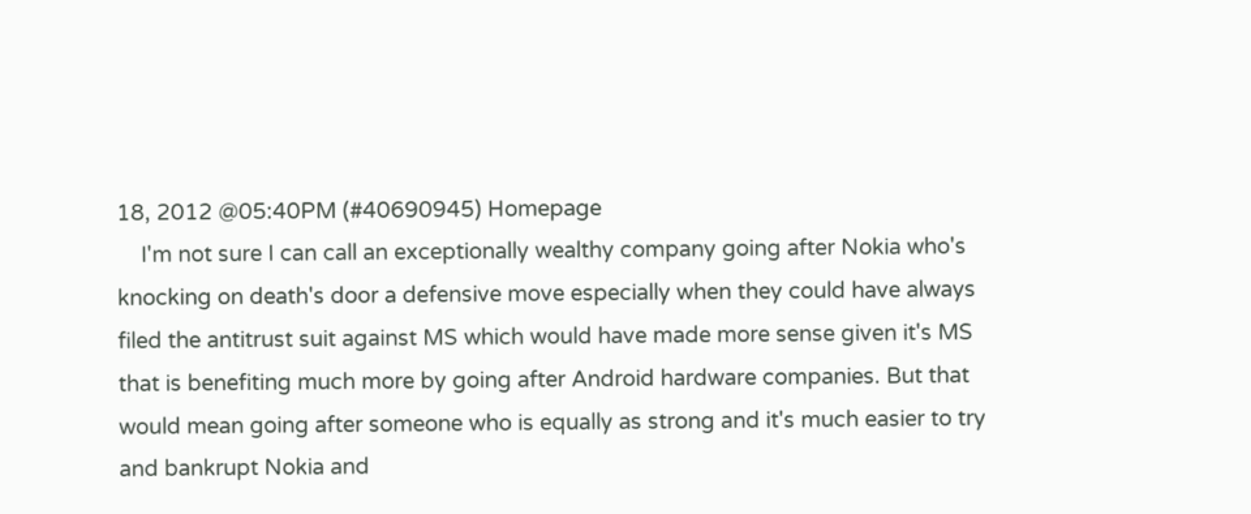18, 2012 @05:40PM (#40690945) Homepage
    I'm not sure I can call an exceptionally wealthy company going after Nokia who's knocking on death's door a defensive move especially when they could have always filed the antitrust suit against MS which would have made more sense given it's MS that is benefiting much more by going after Android hardware companies. But that would mean going after someone who is equally as strong and it's much easier to try and bankrupt Nokia and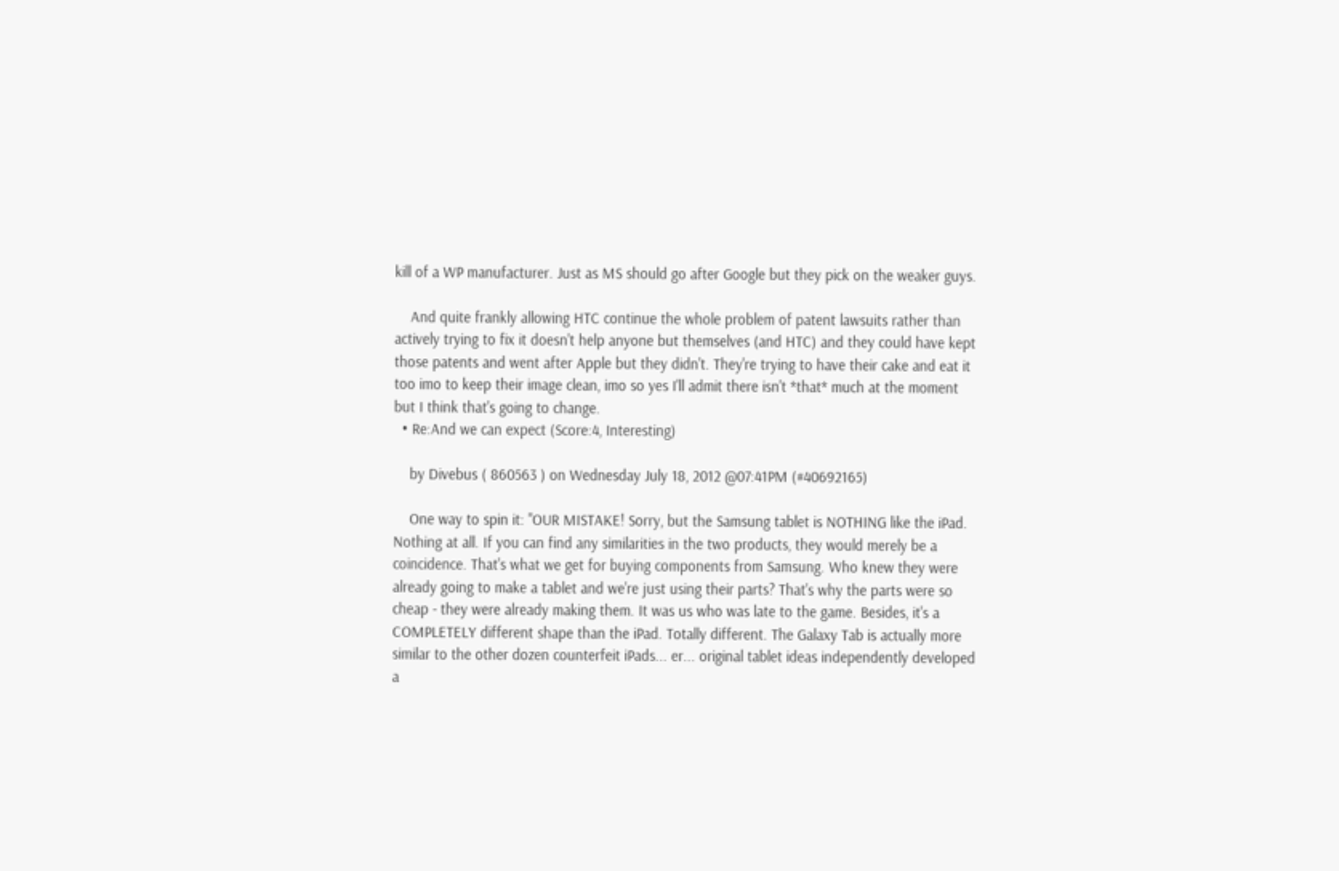kill of a WP manufacturer. Just as MS should go after Google but they pick on the weaker guys.

    And quite frankly allowing HTC continue the whole problem of patent lawsuits rather than actively trying to fix it doesn't help anyone but themselves (and HTC) and they could have kept those patents and went after Apple but they didn't. They're trying to have their cake and eat it too imo to keep their image clean, imo so yes I'll admit there isn't *that* much at the moment but I think that's going to change.
  • Re:And we can expect (Score:4, Interesting)

    by Divebus ( 860563 ) on Wednesday July 18, 2012 @07:41PM (#40692165)

    One way to spin it: "OUR MISTAKE! Sorry, but the Samsung tablet is NOTHING like the iPad. Nothing at all. If you can find any similarities in the two products, they would merely be a coincidence. That's what we get for buying components from Samsung. Who knew they were already going to make a tablet and we're just using their parts? That's why the parts were so cheap - they were already making them. It was us who was late to the game. Besides, it's a COMPLETELY different shape than the iPad. Totally different. The Galaxy Tab is actually more similar to the other dozen counterfeit iPads... er... original tablet ideas independently developed a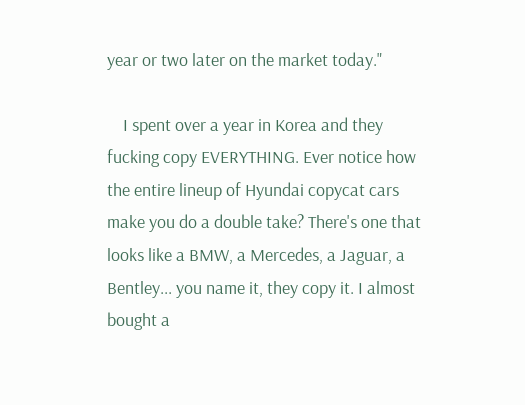year or two later on the market today."

    I spent over a year in Korea and they fucking copy EVERYTHING. Ever notice how the entire lineup of Hyundai copycat cars make you do a double take? There's one that looks like a BMW, a Mercedes, a Jaguar, a Bentley... you name it, they copy it. I almost bought a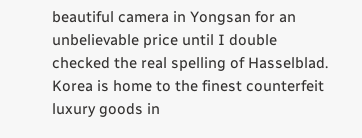beautiful camera in Yongsan for an unbelievable price until I double checked the real spelling of Hasselblad. Korea is home to the finest counterfeit luxury goods in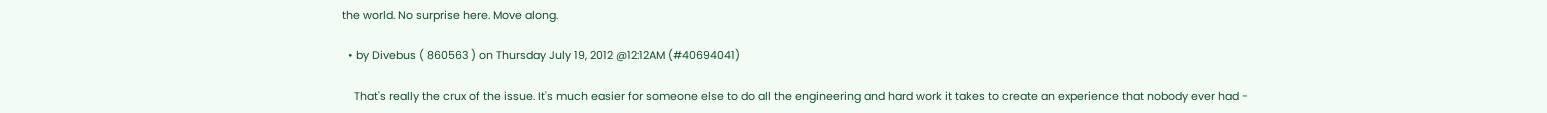the world. No surprise here. Move along.

  • by Divebus ( 860563 ) on Thursday July 19, 2012 @12:12AM (#40694041)

    That's really the crux of the issue. It's much easier for someone else to do all the engineering and hard work it takes to create an experience that nobody ever had -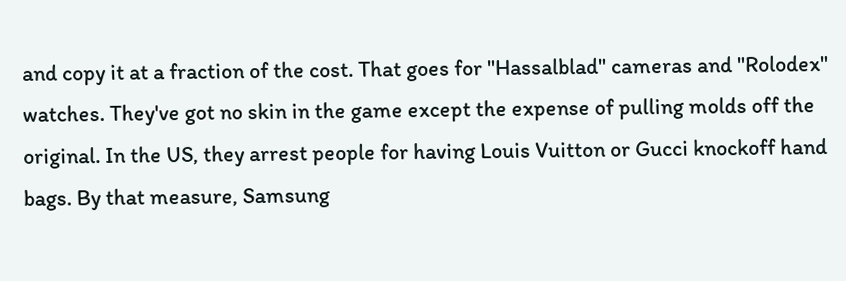and copy it at a fraction of the cost. That goes for "Hassalblad" cameras and "Rolodex" watches. They've got no skin in the game except the expense of pulling molds off the original. In the US, they arrest people for having Louis Vuitton or Gucci knockoff hand bags. By that measure, Samsung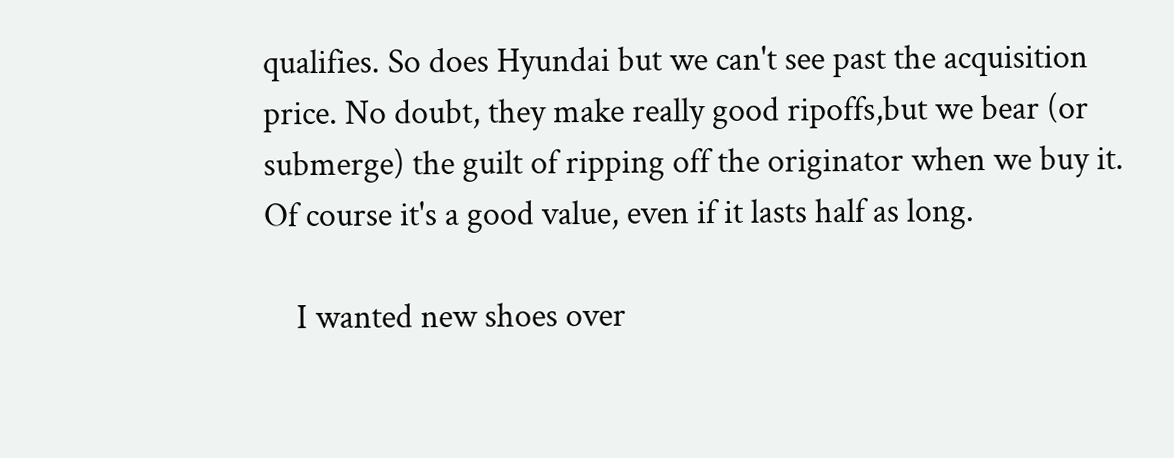qualifies. So does Hyundai but we can't see past the acquisition price. No doubt, they make really good ripoffs,but we bear (or submerge) the guilt of ripping off the originator when we buy it. Of course it's a good value, even if it lasts half as long.

    I wanted new shoes over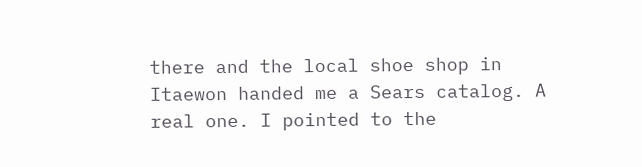there and the local shoe shop in Itaewon handed me a Sears catalog. A real one. I pointed to the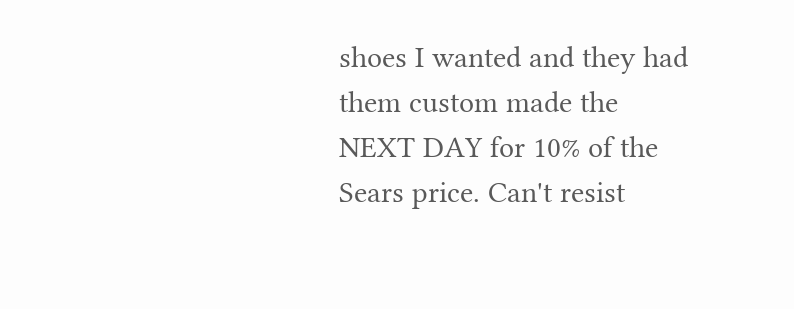shoes I wanted and they had them custom made the NEXT DAY for 10% of the Sears price. Can't resist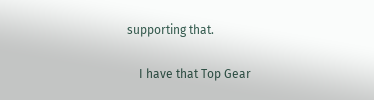supporting that.

    I have that Top Gear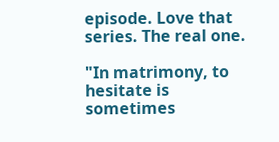episode. Love that series. The real one.

"In matrimony, to hesitate is sometimes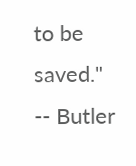to be saved." -- Butler